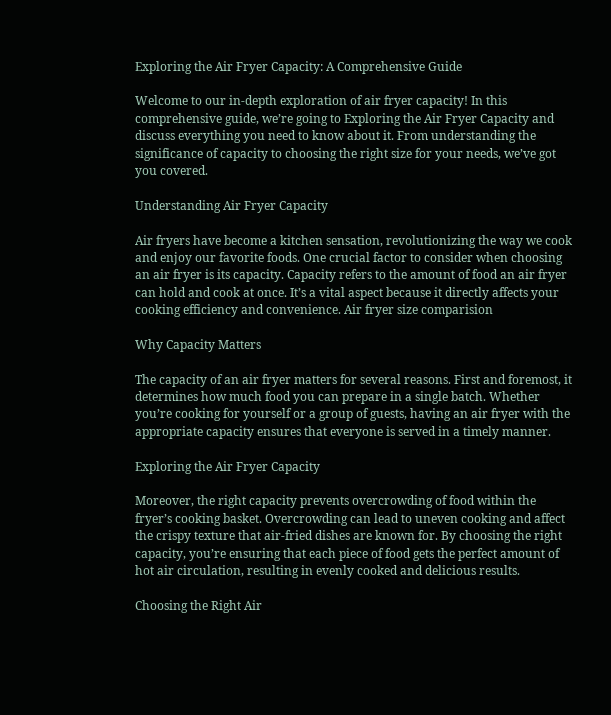Exploring the Air Fryer Capacity: A Comprehensive Guide

Welcome to our in-depth exploration of air fryer capacity! In this comprehensive guide, we’re going to Exploring the Air Fryer Capacity and discuss everything you need to know about it. From understanding the significance of capacity to choosing the right size for your needs, we’ve got you covered.

Understanding Air Fryer Capacity

Air fryers have become a kitchen sensation, revolutionizing the way we cook and enjoy our favorite foods. One crucial factor to consider when choosing an air fryer is its capacity. Capacity refers to the amount of food an air fryer can hold and cook at once. It’s a vital aspect because it directly affects your cooking efficiency and convenience. Air fryer size comparision

Why Capacity Matters

The capacity of an air fryer matters for several reasons. First and foremost, it determines how much food you can prepare in a single batch. Whether you’re cooking for yourself or a group of guests, having an air fryer with the appropriate capacity ensures that everyone is served in a timely manner.

Exploring the Air Fryer Capacity

Moreover, the right capacity prevents overcrowding of food within the fryer’s cooking basket. Overcrowding can lead to uneven cooking and affect the crispy texture that air-fried dishes are known for. By choosing the right capacity, you’re ensuring that each piece of food gets the perfect amount of hot air circulation, resulting in evenly cooked and delicious results.

Choosing the Right Air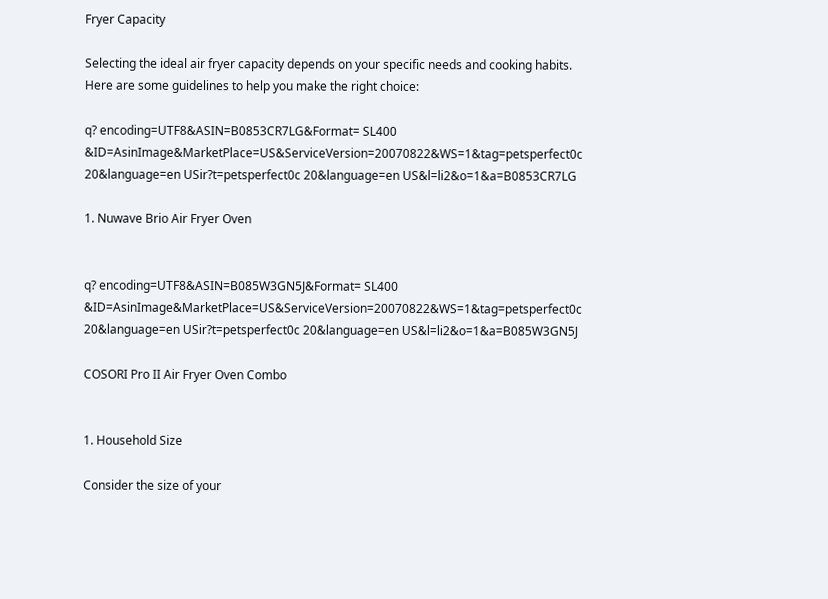Fryer Capacity

Selecting the ideal air fryer capacity depends on your specific needs and cooking habits. Here are some guidelines to help you make the right choice:

q? encoding=UTF8&ASIN=B0853CR7LG&Format= SL400 &ID=AsinImage&MarketPlace=US&ServiceVersion=20070822&WS=1&tag=petsperfect0c 20&language=en USir?t=petsperfect0c 20&language=en US&l=li2&o=1&a=B0853CR7LG

1. Nuwave Brio Air Fryer Oven


q? encoding=UTF8&ASIN=B085W3GN5J&Format= SL400 &ID=AsinImage&MarketPlace=US&ServiceVersion=20070822&WS=1&tag=petsperfect0c 20&language=en USir?t=petsperfect0c 20&language=en US&l=li2&o=1&a=B085W3GN5J

COSORI Pro II Air Fryer Oven Combo


1. Household Size

Consider the size of your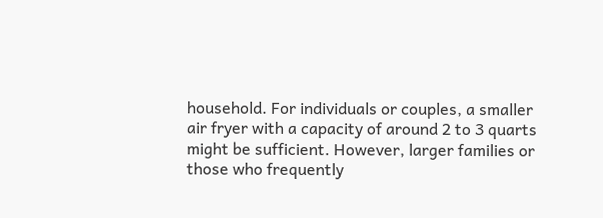household. For individuals or couples, a smaller air fryer with a capacity of around 2 to 3 quarts might be sufficient. However, larger families or those who frequently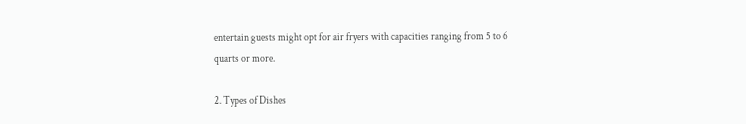entertain guests might opt for air fryers with capacities ranging from 5 to 6 quarts or more.

2. Types of Dishes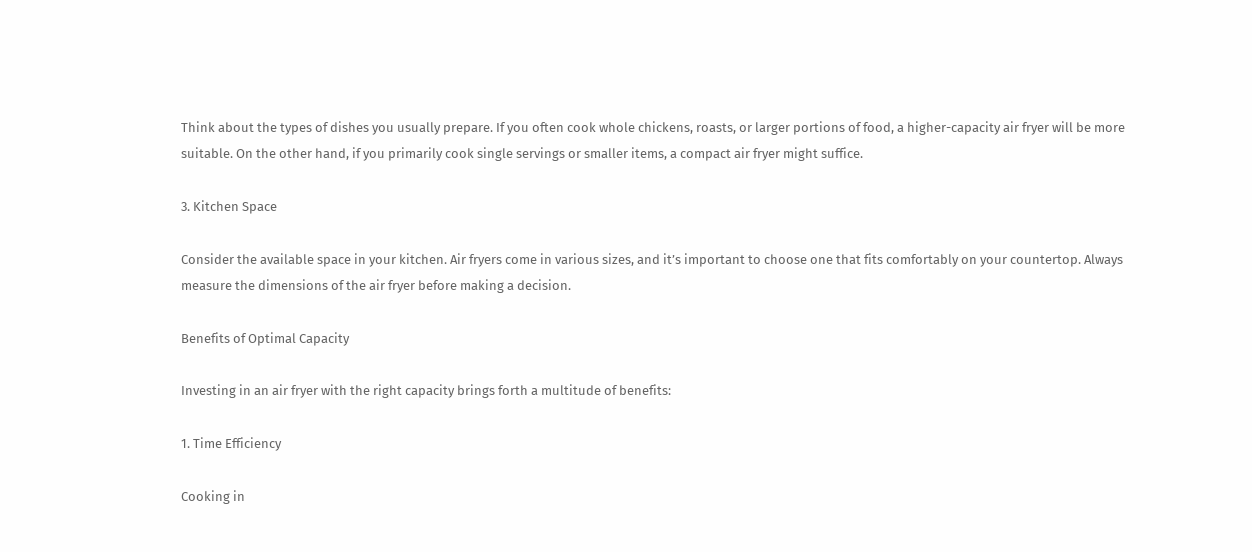Think about the types of dishes you usually prepare. If you often cook whole chickens, roasts, or larger portions of food, a higher-capacity air fryer will be more suitable. On the other hand, if you primarily cook single servings or smaller items, a compact air fryer might suffice.

3. Kitchen Space

Consider the available space in your kitchen. Air fryers come in various sizes, and it’s important to choose one that fits comfortably on your countertop. Always measure the dimensions of the air fryer before making a decision.

Benefits of Optimal Capacity

Investing in an air fryer with the right capacity brings forth a multitude of benefits:

1. Time Efficiency

Cooking in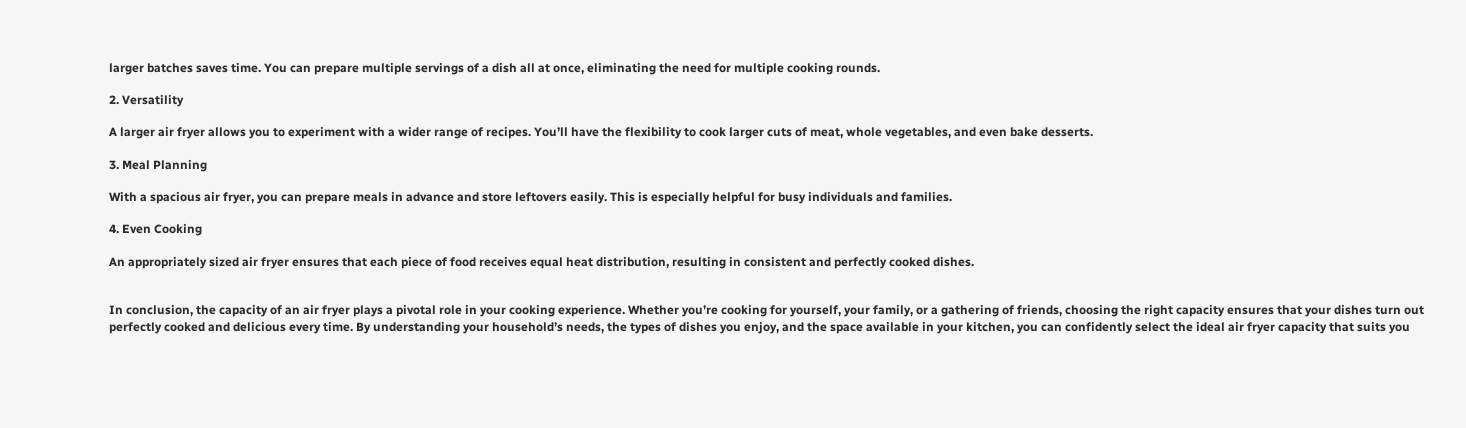larger batches saves time. You can prepare multiple servings of a dish all at once, eliminating the need for multiple cooking rounds.

2. Versatility

A larger air fryer allows you to experiment with a wider range of recipes. You’ll have the flexibility to cook larger cuts of meat, whole vegetables, and even bake desserts.

3. Meal Planning

With a spacious air fryer, you can prepare meals in advance and store leftovers easily. This is especially helpful for busy individuals and families.

4. Even Cooking

An appropriately sized air fryer ensures that each piece of food receives equal heat distribution, resulting in consistent and perfectly cooked dishes.


In conclusion, the capacity of an air fryer plays a pivotal role in your cooking experience. Whether you’re cooking for yourself, your family, or a gathering of friends, choosing the right capacity ensures that your dishes turn out perfectly cooked and delicious every time. By understanding your household’s needs, the types of dishes you enjoy, and the space available in your kitchen, you can confidently select the ideal air fryer capacity that suits you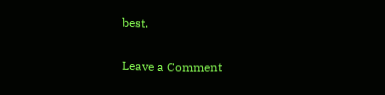best.

Leave a Comment